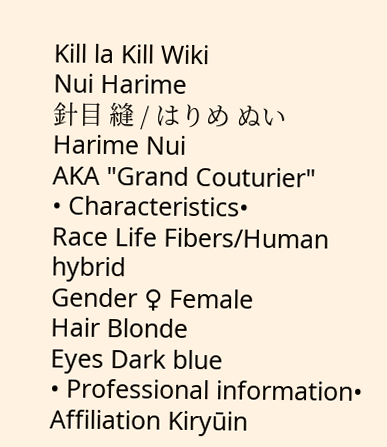Kill la Kill Wiki
Nui Harime
針目 縫 / はりめ ぬい
Harime Nui
AKA "Grand Couturier"
• Characteristics•
Race Life Fibers/Human hybrid
Gender ♀ Female
Hair Blonde
Eyes Dark blue
• Professional information•
Affiliation Kiryūin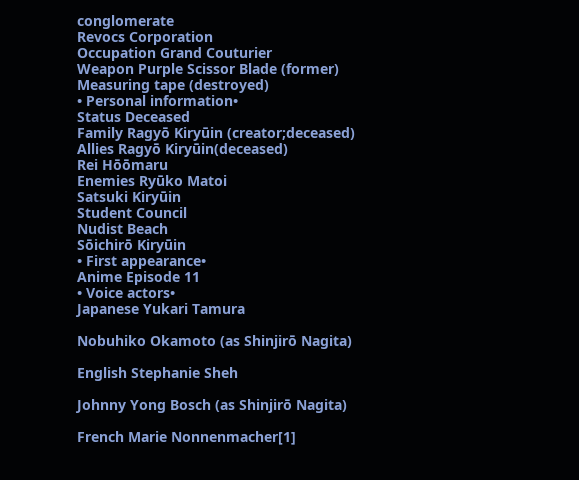conglomerate
Revocs Corporation
Occupation Grand Couturier
Weapon Purple Scissor Blade (former)
Measuring tape (destroyed)
• Personal information•
Status Deceased
Family Ragyō Kiryūin (creator;deceased)
Allies Ragyō Kiryūin(deceased)
Rei Hōōmaru
Enemies Ryūko Matoi
Satsuki Kiryūin
Student Council
Nudist Beach
Sōichirō Kiryūin
• First appearance•
Anime Episode 11
• Voice actors•
Japanese Yukari Tamura

Nobuhiko Okamoto (as Shinjirō Nagita)

English Stephanie Sheh

Johnny Yong Bosch (as Shinjirō Nagita)

French Marie Nonnenmacher[1]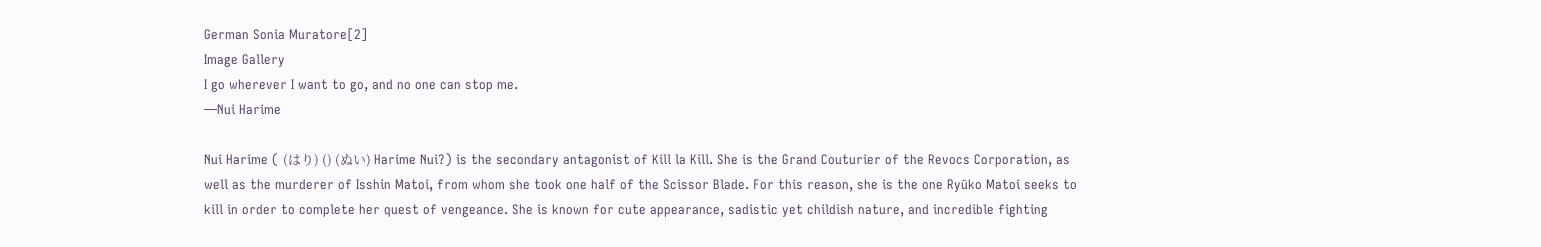German Sonia Muratore[2]
Image Gallery
I go wherever I want to go, and no one can stop me.
—Nui Harime

Nui Harime ( (はり) () (ぬい) Harime Nui?) is the secondary antagonist of Kill la Kill. She is the Grand Couturier of the Revocs Corporation, as well as the murderer of Isshin Matoi, from whom she took one half of the Scissor Blade. For this reason, she is the one Ryūko Matoi seeks to kill in order to complete her quest of vengeance. She is known for cute appearance, sadistic yet childish nature, and incredible fighting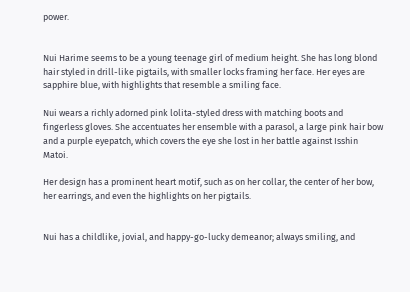power.


Nui Harime seems to be a young teenage girl of medium height. She has long blond hair styled in drill-like pigtails, with smaller locks framing her face. Her eyes are sapphire blue, with highlights that resemble a smiling face.

Nui wears a richly adorned pink lolita-styled dress with matching boots and fingerless gloves. She accentuates her ensemble with a parasol, a large pink hair bow and a purple eyepatch, which covers the eye she lost in her battle against Isshin Matoi.

Her design has a prominent heart motif, such as on her collar, the center of her bow, her earrings, and even the highlights on her pigtails.


Nui has a childlike, jovial, and happy-go-lucky demeanor; always smiling, and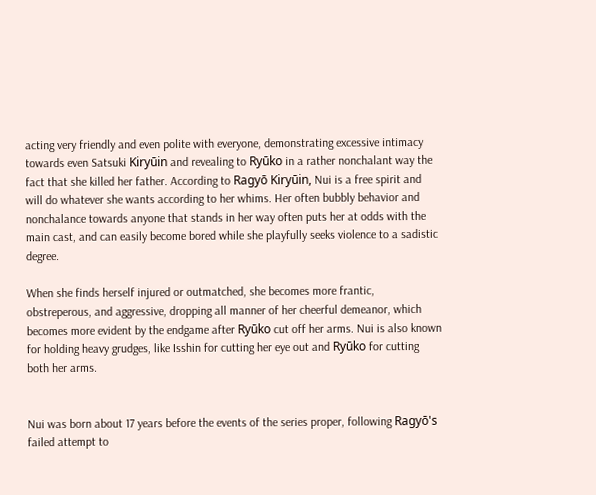acting very friendly and even polite with everyone, demonstrating excessive intimacy towards even Satsuki Kiryūin and revealing to Ryūko in a rather nonchalant way the fact that she killed her father. According to Ragyō Kiryūin, Nui is a free spirit and will do whatever she wants according to her whims. Her often bubbly behavior and nonchalance towards anyone that stands in her way often puts her at odds with the main cast, and can easily become bored while she playfully seeks violence to a sadistic degree.

When she finds herself injured or outmatched, she becomes more frantic, obstreperous, and aggressive, dropping all manner of her cheerful demeanor, which becomes more evident by the endgame after Ryūko cut off her arms. Nui is also known for holding heavy grudges, like Isshin for cutting her eye out and Ryūko for cutting both her arms.


Nui was born about 17 years before the events of the series proper, following Ragyō's failed attempt to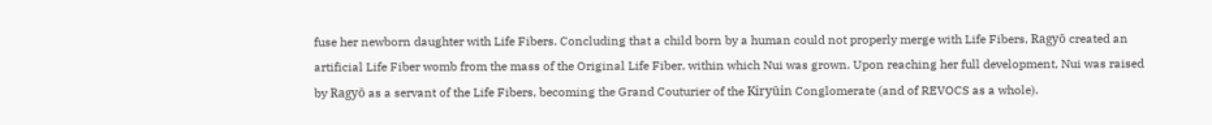fuse her newborn daughter with Life Fibers. Concluding that a child born by a human could not properly merge with Life Fibers, Ragyō created an artificial Life Fiber womb from the mass of the Original Life Fiber, within which Nui was grown. Upon reaching her full development, Nui was raised by Ragyō as a servant of the Life Fibers, becoming the Grand Couturier of the Kiryūin Conglomerate (and of REVOCS as a whole).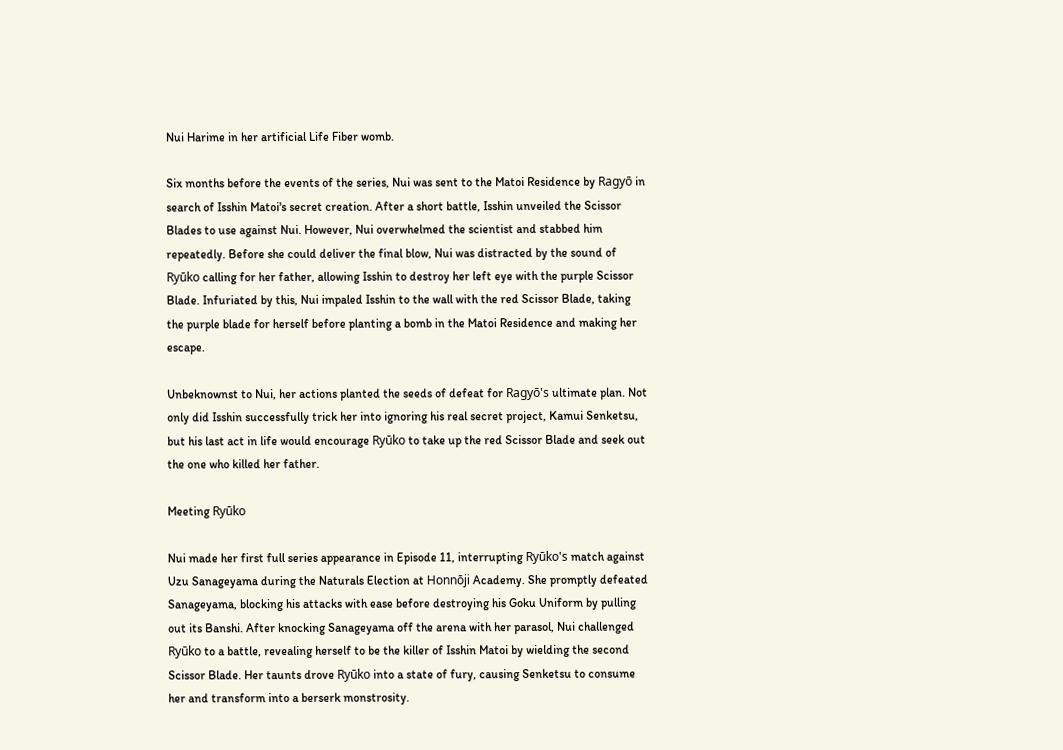Nui Harime in her artificial Life Fiber womb.

Six months before the events of the series, Nui was sent to the Matoi Residence by Ragyō in search of Isshin Matoi's secret creation. After a short battle, Isshin unveiled the Scissor Blades to use against Nui. However, Nui overwhelmed the scientist and stabbed him repeatedly. Before she could deliver the final blow, Nui was distracted by the sound of Ryūko calling for her father, allowing Isshin to destroy her left eye with the purple Scissor Blade. Infuriated by this, Nui impaled Isshin to the wall with the red Scissor Blade, taking the purple blade for herself before planting a bomb in the Matoi Residence and making her escape.

Unbeknownst to Nui, her actions planted the seeds of defeat for Ragyō's ultimate plan. Not only did Isshin successfully trick her into ignoring his real secret project, Kamui Senketsu, but his last act in life would encourage Ryūko to take up the red Scissor Blade and seek out the one who killed her father.

Meeting Ryūko

Nui made her first full series appearance in Episode 11, interrupting Ryūko's match against Uzu Sanageyama during the Naturals Election at Honnōji Academy. She promptly defeated Sanageyama, blocking his attacks with ease before destroying his Goku Uniform by pulling out its Banshi. After knocking Sanageyama off the arena with her parasol, Nui challenged Ryūko to a battle, revealing herself to be the killer of Isshin Matoi by wielding the second Scissor Blade. Her taunts drove Ryūko into a state of fury, causing Senketsu to consume her and transform into a berserk monstrosity.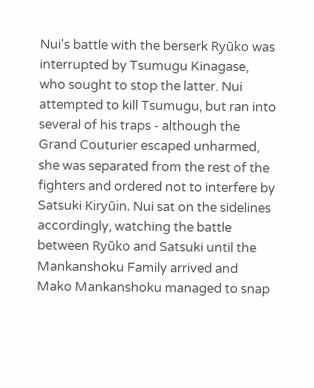Nui's battle with the berserk Ryūko was interrupted by Tsumugu Kinagase, who sought to stop the latter. Nui attempted to kill Tsumugu, but ran into several of his traps - although the Grand Couturier escaped unharmed, she was separated from the rest of the fighters and ordered not to interfere by Satsuki Kiryūin. Nui sat on the sidelines accordingly, watching the battle between Ryūko and Satsuki until the Mankanshoku Family arrived and Mako Mankanshoku managed to snap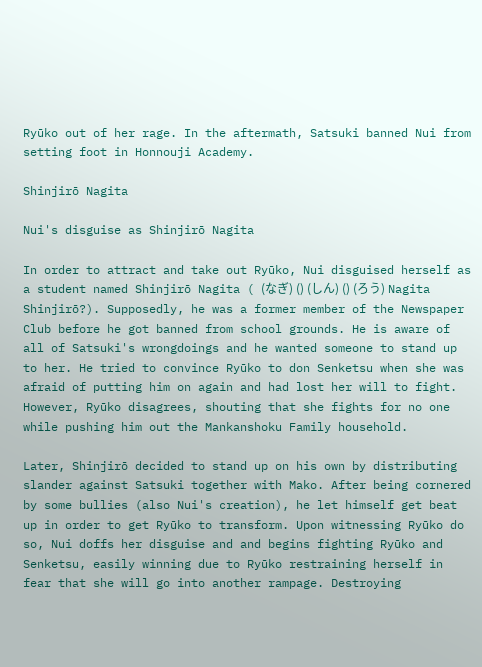Ryūko out of her rage. In the aftermath, Satsuki banned Nui from setting foot in Honnouji Academy.

Shinjirō Nagita

Nui's disguise as Shinjirō Nagita

In order to attract and take out Ryūko, Nui disguised herself as a student named Shinjirō Nagita ( (なぎ) () (しん) () (ろう) Nagita Shinjirō?). Supposedly, he was a former member of the Newspaper Club before he got banned from school grounds. He is aware of all of Satsuki's wrongdoings and he wanted someone to stand up to her. He tried to convince Ryūko to don Senketsu when she was afraid of putting him on again and had lost her will to fight. However, Ryūko disagrees, shouting that she fights for no one while pushing him out the Mankanshoku Family household.

Later, Shinjirō decided to stand up on his own by distributing slander against Satsuki together with Mako. After being cornered by some bullies (also Nui's creation), he let himself get beat up in order to get Ryūko to transform. Upon witnessing Ryūko do so, Nui doffs her disguise and and begins fighting Ryūko and Senketsu, easily winning due to Ryūko restraining herself in fear that she will go into another rampage. Destroying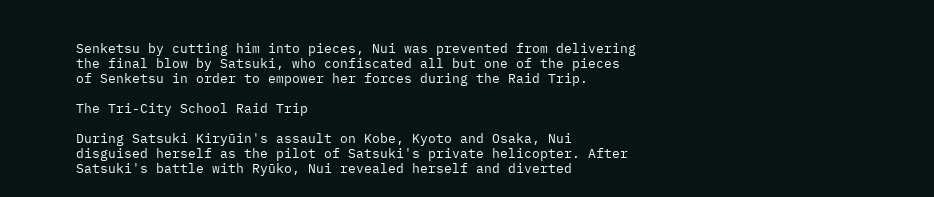Senketsu by cutting him into pieces, Nui was prevented from delivering the final blow by Satsuki, who confiscated all but one of the pieces of Senketsu in order to empower her forces during the Raid Trip.

The Tri-City School Raid Trip

During Satsuki Kiryūin's assault on Kobe, Kyoto and Osaka, Nui disguised herself as the pilot of Satsuki's private helicopter. After Satsuki's battle with Ryūko, Nui revealed herself and diverted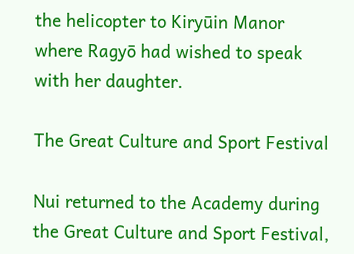the helicopter to Kiryūin Manor where Ragyō had wished to speak with her daughter.

The Great Culture and Sport Festival

Nui returned to the Academy during the Great Culture and Sport Festival,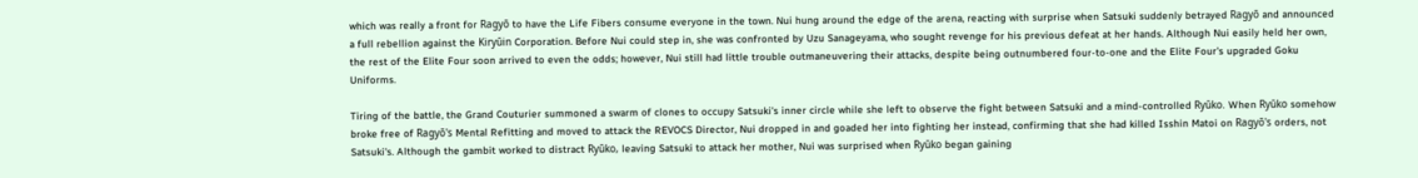which was really a front for Ragyō to have the Life Fibers consume everyone in the town. Nui hung around the edge of the arena, reacting with surprise when Satsuki suddenly betrayed Ragyō and announced a full rebellion against the Kiryūin Corporation. Before Nui could step in, she was confronted by Uzu Sanageyama, who sought revenge for his previous defeat at her hands. Although Nui easily held her own, the rest of the Elite Four soon arrived to even the odds; however, Nui still had little trouble outmaneuvering their attacks, despite being outnumbered four-to-one and the Elite Four's upgraded Goku Uniforms.

Tiring of the battle, the Grand Couturier summoned a swarm of clones to occupy Satsuki's inner circle while she left to observe the fight between Satsuki and a mind-controlled Ryūko. When Ryūko somehow broke free of Ragyō's Mental Refitting and moved to attack the REVOCS Director, Nui dropped in and goaded her into fighting her instead, confirming that she had killed Isshin Matoi on Ragyō's orders, not Satsuki's. Although the gambit worked to distract Ryūko, leaving Satsuki to attack her mother, Nui was surprised when Ryūko began gaining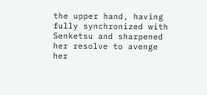the upper hand, having fully synchronized with Senketsu and sharpened her resolve to avenge her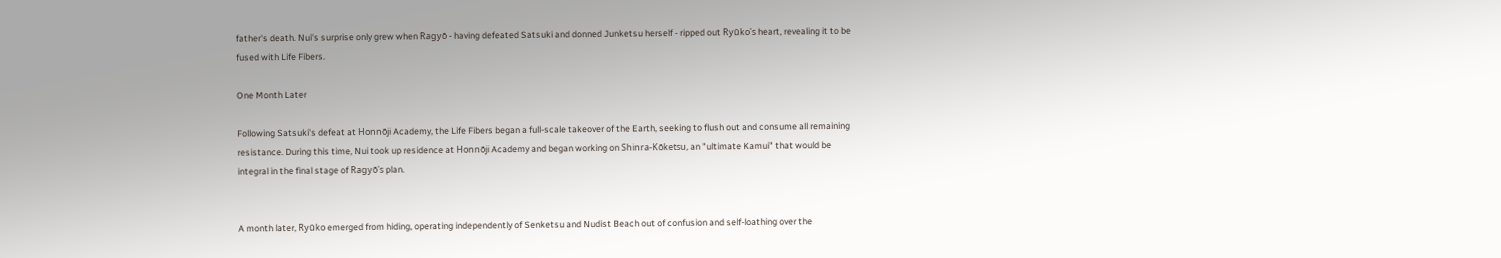father's death. Nui's surprise only grew when Ragyō - having defeated Satsuki and donned Junketsu herself - ripped out Ryūko's heart, revealing it to be fused with Life Fibers.

One Month Later

Following Satsuki's defeat at Honnōji Academy, the Life Fibers began a full-scale takeover of the Earth, seeking to flush out and consume all remaining resistance. During this time, Nui took up residence at Honnōji Academy and began working on Shinra-Kōketsu, an "ultimate Kamui" that would be integral in the final stage of Ragyō's plan.


A month later, Ryūko emerged from hiding, operating independently of Senketsu and Nudist Beach out of confusion and self-loathing over the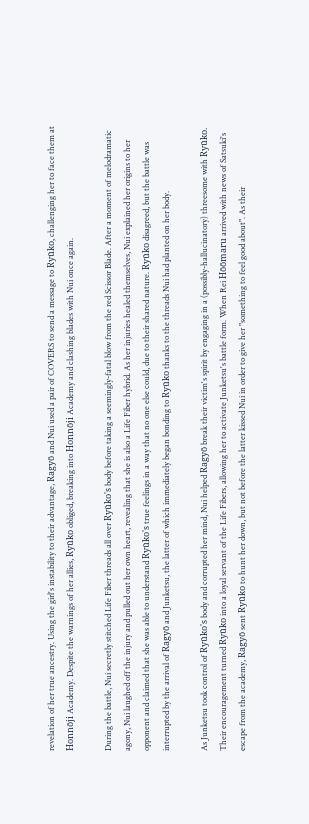revelation of her true ancestry. Using the girl's instability to their advantage, Ragyō and Nui used a pair of COVERS to send a message to Ryūko, challenging her to face them at Honnōji Academy. Despite the warnings of her allies, Ryūko obliged, breaking into Honnōji Academy and clashing blades with Nui once again.

During the battle, Nui secretly stitched Life Fiber threads all over Ryūko's body before taking a seemingly-fatal blow from the red Scissor Blade. After a moment of melodramatic agony, Nui laughed off the injury and pulled out her own heart, revealing that she is also a Life Fiber hybrid. As her injuries healed themselves, Nui explained her origins to her opponent and claimed that she was able to understand Ryūko's true feelings in a way that no one else could, due to their shared nature. Ryūko disagreed, but the battle was interrupted by the arrival of Ragyō and Junketsu, the latter of which immediately began bonding to Ryūko thanks to the threads Nui had planted on her body.

As Junketsu took control of Ryūko's body and corrupted her mind, Nui helped Ragyō break their victim's spirit by engaging in a (possibly-hallucinatory) threesome with Ryūko. Their encouragement turned Ryūko into a loyal servant of the Life Fibers, allowing her to activate Junketsu's battle form. When Rei Hōōmaru arrived with news of Satsuki's escape from the academy, Ragyō sent Ryūko to hunt her down, but not before the latter kissed Nui in order to give her "something to feel good about". As their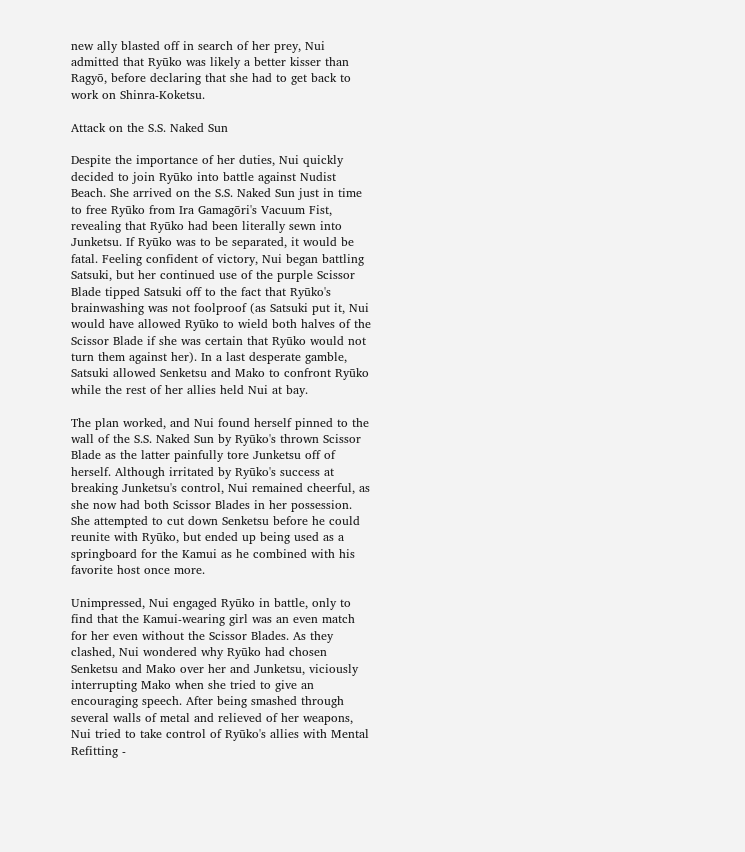new ally blasted off in search of her prey, Nui admitted that Ryūko was likely a better kisser than Ragyō, before declaring that she had to get back to work on Shinra-Koketsu.

Attack on the S.S. Naked Sun

Despite the importance of her duties, Nui quickly decided to join Ryūko into battle against Nudist Beach. She arrived on the S.S. Naked Sun just in time to free Ryūko from Ira Gamagōri's Vacuum Fist, revealing that Ryūko had been literally sewn into Junketsu. If Ryūko was to be separated, it would be fatal. Feeling confident of victory, Nui began battling Satsuki, but her continued use of the purple Scissor Blade tipped Satsuki off to the fact that Ryūko's brainwashing was not foolproof (as Satsuki put it, Nui would have allowed Ryūko to wield both halves of the Scissor Blade if she was certain that Ryūko would not turn them against her). In a last desperate gamble, Satsuki allowed Senketsu and Mako to confront Ryūko while the rest of her allies held Nui at bay.

The plan worked, and Nui found herself pinned to the wall of the S.S. Naked Sun by Ryūko's thrown Scissor Blade as the latter painfully tore Junketsu off of herself. Although irritated by Ryūko's success at breaking Junketsu's control, Nui remained cheerful, as she now had both Scissor Blades in her possession. She attempted to cut down Senketsu before he could reunite with Ryūko, but ended up being used as a springboard for the Kamui as he combined with his favorite host once more.

Unimpressed, Nui engaged Ryūko in battle, only to find that the Kamui-wearing girl was an even match for her even without the Scissor Blades. As they clashed, Nui wondered why Ryūko had chosen Senketsu and Mako over her and Junketsu, viciously interrupting Mako when she tried to give an encouraging speech. After being smashed through several walls of metal and relieved of her weapons, Nui tried to take control of Ryūko's allies with Mental Refitting -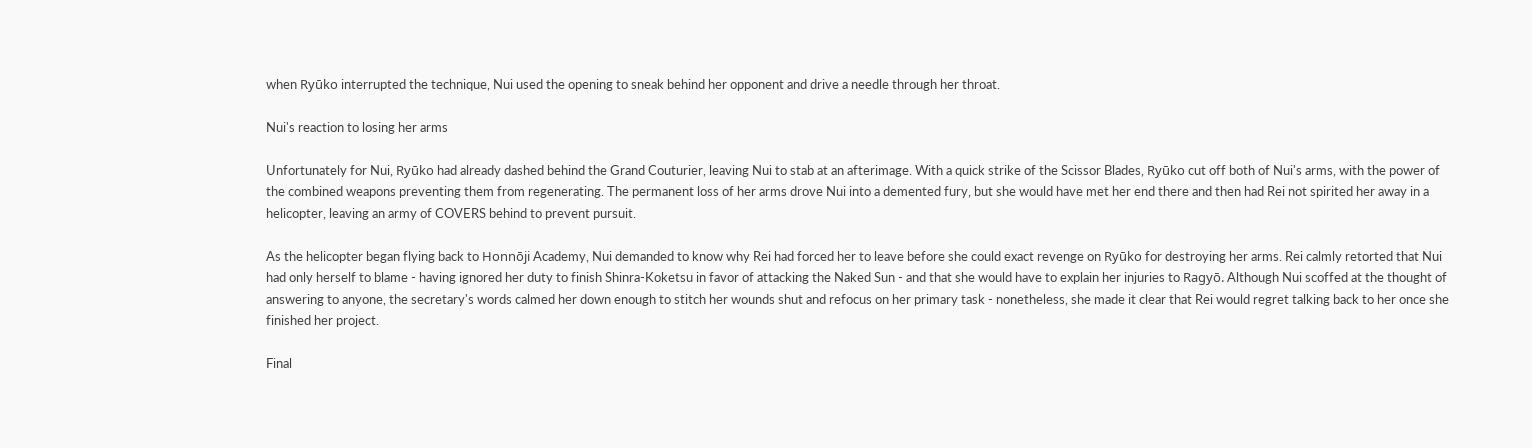when Ryūko interrupted the technique, Nui used the opening to sneak behind her opponent and drive a needle through her throat.

Nui's reaction to losing her arms

Unfortunately for Nui, Ryūko had already dashed behind the Grand Couturier, leaving Nui to stab at an afterimage. With a quick strike of the Scissor Blades, Ryūko cut off both of Nui's arms, with the power of the combined weapons preventing them from regenerating. The permanent loss of her arms drove Nui into a demented fury, but she would have met her end there and then had Rei not spirited her away in a helicopter, leaving an army of COVERS behind to prevent pursuit.

As the helicopter began flying back to Honnōji Academy, Nui demanded to know why Rei had forced her to leave before she could exact revenge on Ryūko for destroying her arms. Rei calmly retorted that Nui had only herself to blame - having ignored her duty to finish Shinra-Koketsu in favor of attacking the Naked Sun - and that she would have to explain her injuries to Ragyō. Although Nui scoffed at the thought of answering to anyone, the secretary's words calmed her down enough to stitch her wounds shut and refocus on her primary task - nonetheless, she made it clear that Rei would regret talking back to her once she finished her project.

Final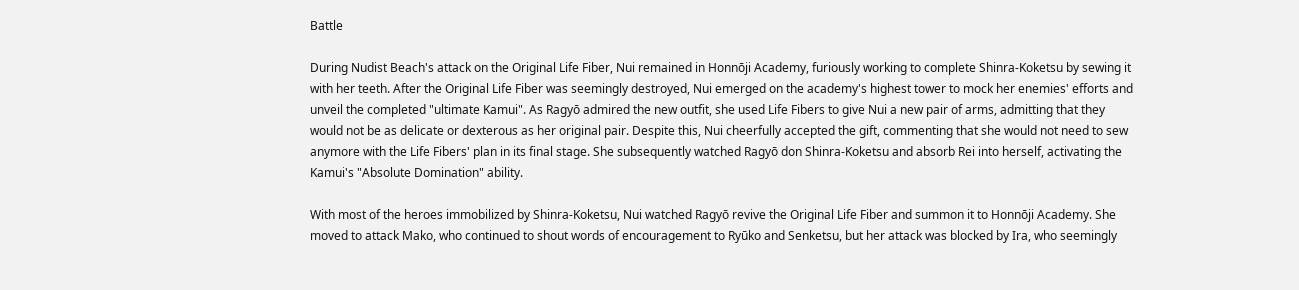Battle

During Nudist Beach's attack on the Original Life Fiber, Nui remained in Honnōji Academy, furiously working to complete Shinra-Koketsu by sewing it with her teeth. After the Original Life Fiber was seemingly destroyed, Nui emerged on the academy's highest tower to mock her enemies' efforts and unveil the completed "ultimate Kamui". As Ragyō admired the new outfit, she used Life Fibers to give Nui a new pair of arms, admitting that they would not be as delicate or dexterous as her original pair. Despite this, Nui cheerfully accepted the gift, commenting that she would not need to sew anymore with the Life Fibers' plan in its final stage. She subsequently watched Ragyō don Shinra-Koketsu and absorb Rei into herself, activating the Kamui's "Absolute Domination" ability.

With most of the heroes immobilized by Shinra-Koketsu, Nui watched Ragyō revive the Original Life Fiber and summon it to Honnōji Academy. She moved to attack Mako, who continued to shout words of encouragement to Ryūko and Senketsu, but her attack was blocked by Ira, who seemingly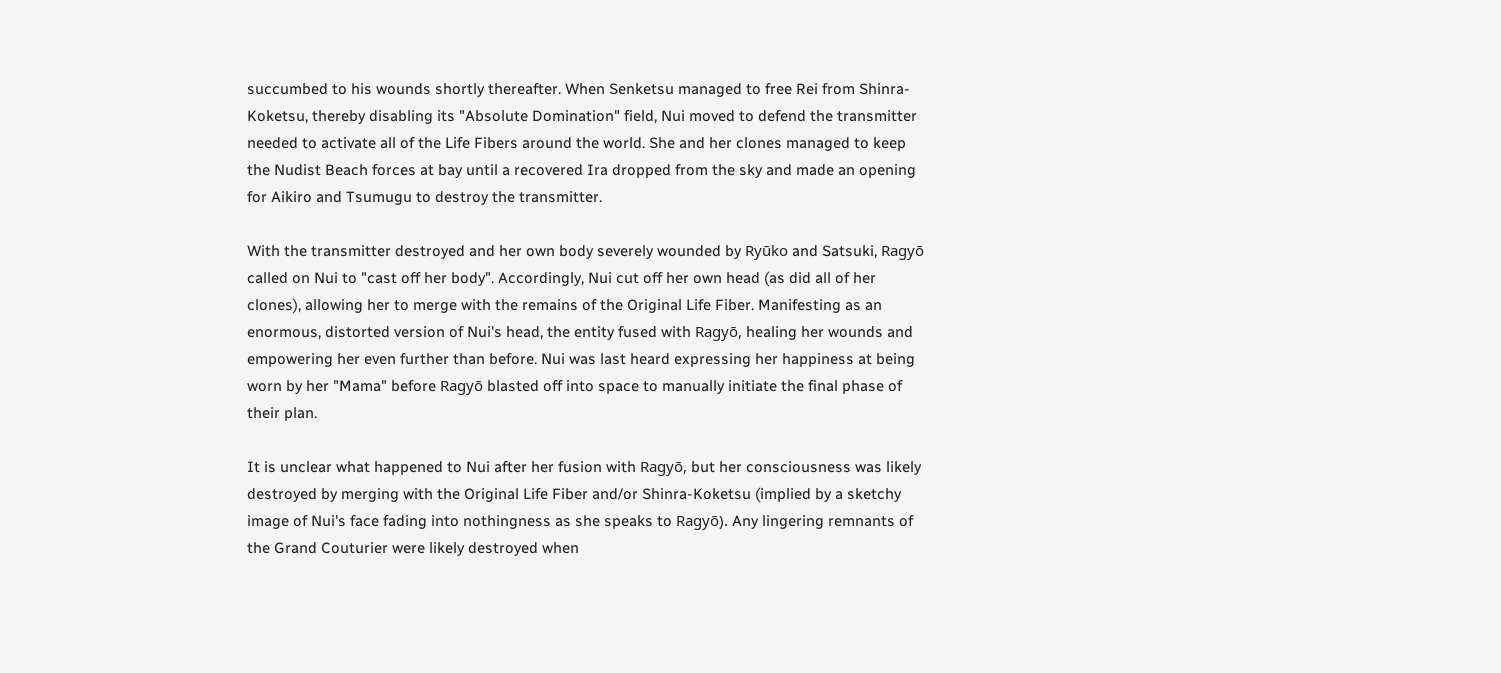succumbed to his wounds shortly thereafter. When Senketsu managed to free Rei from Shinra-Koketsu, thereby disabling its "Absolute Domination" field, Nui moved to defend the transmitter needed to activate all of the Life Fibers around the world. She and her clones managed to keep the Nudist Beach forces at bay until a recovered Ira dropped from the sky and made an opening for Aikiro and Tsumugu to destroy the transmitter.

With the transmitter destroyed and her own body severely wounded by Ryūko and Satsuki, Ragyō called on Nui to "cast off her body". Accordingly, Nui cut off her own head (as did all of her clones), allowing her to merge with the remains of the Original Life Fiber. Manifesting as an enormous, distorted version of Nui's head, the entity fused with Ragyō, healing her wounds and empowering her even further than before. Nui was last heard expressing her happiness at being worn by her "Mama" before Ragyō blasted off into space to manually initiate the final phase of their plan.

It is unclear what happened to Nui after her fusion with Ragyō, but her consciousness was likely destroyed by merging with the Original Life Fiber and/or Shinra-Koketsu (implied by a sketchy image of Nui's face fading into nothingness as she speaks to Ragyō). Any lingering remnants of the Grand Couturier were likely destroyed when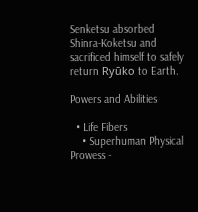Senketsu absorbed Shinra-Koketsu and sacrificed himself to safely return Ryūko to Earth.

Powers and Abilities

  • Life Fibers
    • Superhuman Physical Prowess -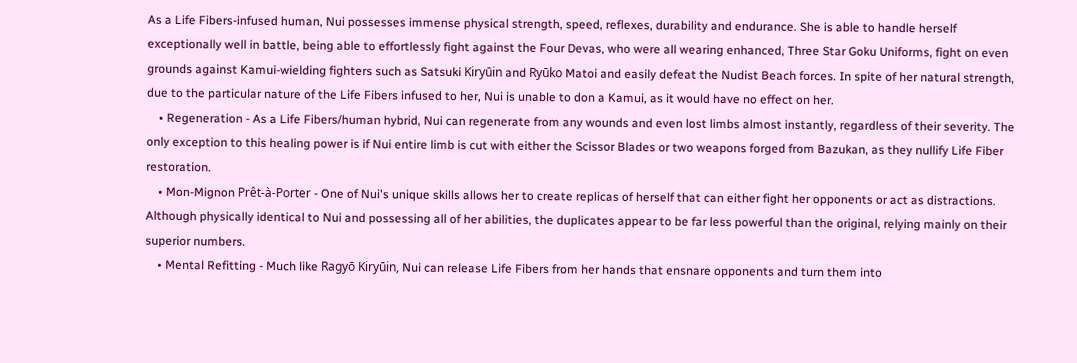As a Life Fibers-infused human, Nui possesses immense physical strength, speed, reflexes, durability and endurance. She is able to handle herself exceptionally well in battle, being able to effortlessly fight against the Four Devas, who were all wearing enhanced, Three Star Goku Uniforms, fight on even grounds against Kamui-wielding fighters such as Satsuki Kiryūin and Ryūko Matoi and easily defeat the Nudist Beach forces. In spite of her natural strength, due to the particular nature of the Life Fibers infused to her, Nui is unable to don a Kamui, as it would have no effect on her.
    • Regeneration - As a Life Fibers/human hybrid, Nui can regenerate from any wounds and even lost limbs almost instantly, regardless of their severity. The only exception to this healing power is if Nui entire limb is cut with either the Scissor Blades or two weapons forged from Bazukan, as they nullify Life Fiber restoration.
    • Mon-Mignon Prêt-à-Porter - One of Nui's unique skills allows her to create replicas of herself that can either fight her opponents or act as distractions. Although physically identical to Nui and possessing all of her abilities, the duplicates appear to be far less powerful than the original, relying mainly on their superior numbers.
    • Mental Refitting - Much like Ragyō Kiryūin, Nui can release Life Fibers from her hands that ensnare opponents and turn them into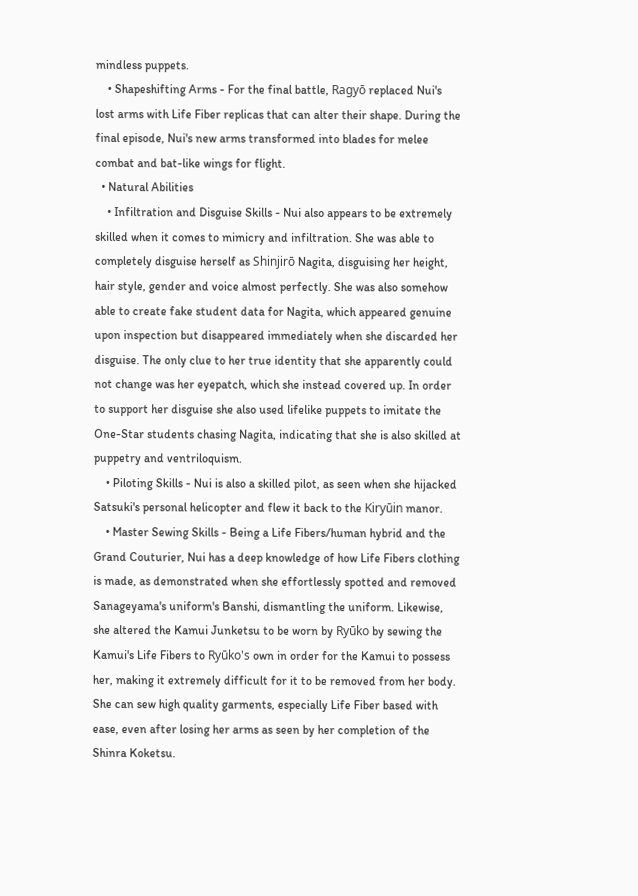mindless puppets.
    • Shapeshifting Arms - For the final battle, Ragyō replaced Nui's lost arms with Life Fiber replicas that can alter their shape. During the final episode, Nui's new arms transformed into blades for melee combat and bat-like wings for flight.
  • Natural Abilities
    • Infiltration and Disguise Skills - Nui also appears to be extremely skilled when it comes to mimicry and infiltration. She was able to completely disguise herself as Shinjirō Nagita, disguising her height, hair style, gender and voice almost perfectly. She was also somehow able to create fake student data for Nagita, which appeared genuine upon inspection but disappeared immediately when she discarded her disguise. The only clue to her true identity that she apparently could not change was her eyepatch, which she instead covered up. In order to support her disguise she also used lifelike puppets to imitate the One-Star students chasing Nagita, indicating that she is also skilled at puppetry and ventriloquism.
    • Piloting Skills - Nui is also a skilled pilot, as seen when she hijacked Satsuki's personal helicopter and flew it back to the Kiryūin manor.
    • Master Sewing Skills - Being a Life Fibers/human hybrid and the Grand Couturier, Nui has a deep knowledge of how Life Fibers clothing is made, as demonstrated when she effortlessly spotted and removed Sanageyama's uniform's Banshi, dismantling the uniform. Likewise, she altered the Kamui Junketsu to be worn by Ryūko by sewing the Kamui's Life Fibers to Ryūko's own in order for the Kamui to possess her, making it extremely difficult for it to be removed from her body. She can sew high quality garments, especially Life Fiber based with ease, even after losing her arms as seen by her completion of the Shinra Koketsu.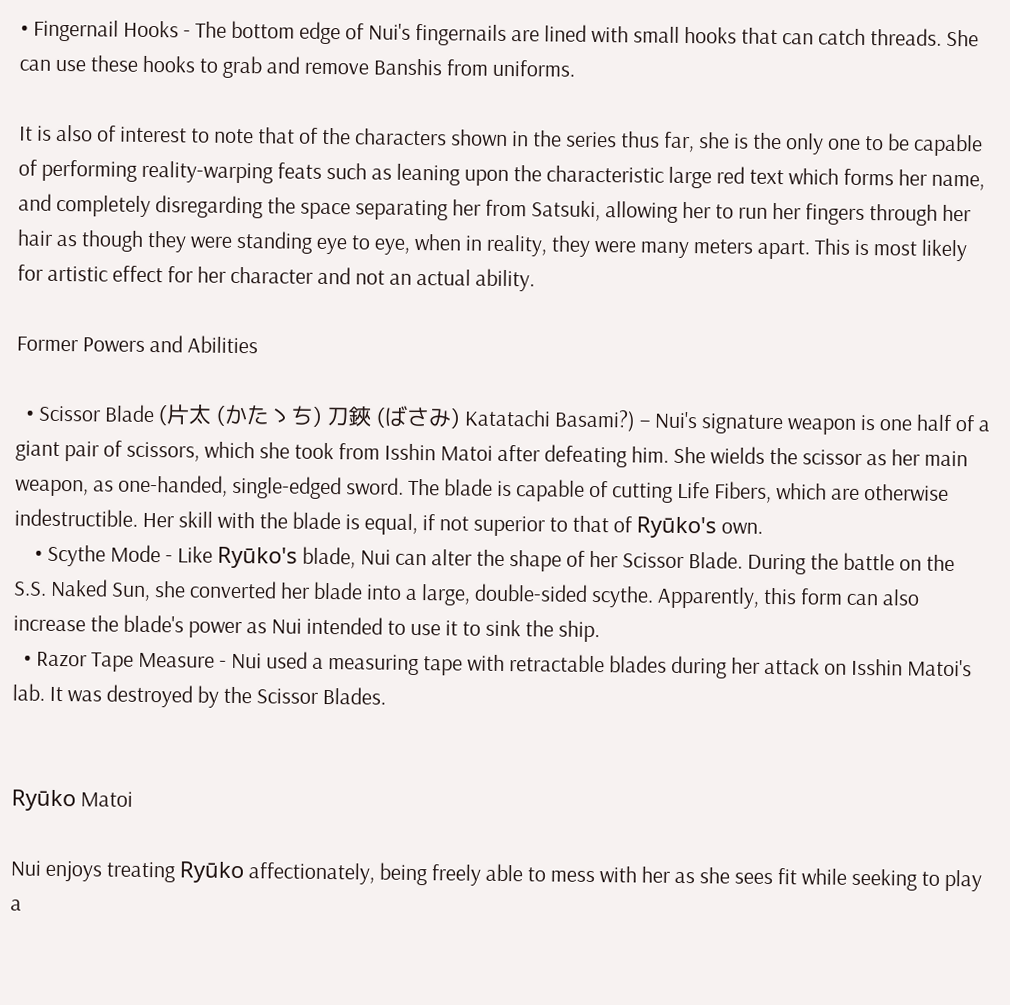• Fingernail Hooks - The bottom edge of Nui's fingernails are lined with small hooks that can catch threads. She can use these hooks to grab and remove Banshis from uniforms.

It is also of interest to note that of the characters shown in the series thus far, she is the only one to be capable of performing reality-warping feats such as leaning upon the characteristic large red text which forms her name, and completely disregarding the space separating her from Satsuki, allowing her to run her fingers through her hair as though they were standing eye to eye, when in reality, they were many meters apart. This is most likely for artistic effect for her character and not an actual ability.

Former Powers and Abilities

  • Scissor Blade (片太 (かたゝち) 刀鋏 (ばさみ) Katatachi Basami?) – Nui's signature weapon is one half of a giant pair of scissors, which she took from Isshin Matoi after defeating him. She wields the scissor as her main weapon, as one-handed, single-edged sword. The blade is capable of cutting Life Fibers, which are otherwise indestructible. Her skill with the blade is equal, if not superior to that of Ryūko's own.
    • Scythe Mode - Like Ryūko's blade, Nui can alter the shape of her Scissor Blade. During the battle on the S.S. Naked Sun, she converted her blade into a large, double-sided scythe. Apparently, this form can also increase the blade's power as Nui intended to use it to sink the ship.
  • Razor Tape Measure - Nui used a measuring tape with retractable blades during her attack on Isshin Matoi's lab. It was destroyed by the Scissor Blades.


Ryūko Matoi

Nui enjoys treating Ryūko affectionately, being freely able to mess with her as she sees fit while seeking to play a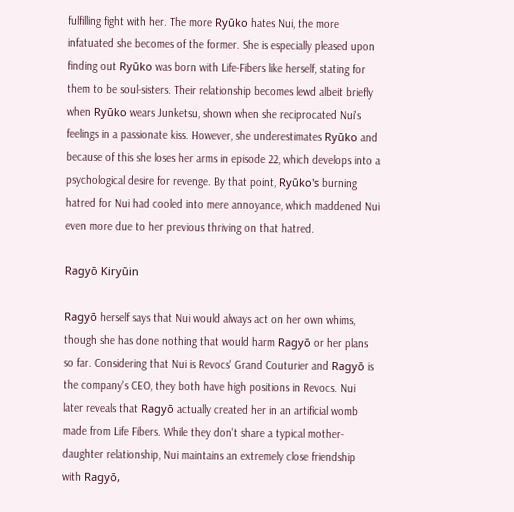fulfilling fight with her. The more Ryūko hates Nui, the more infatuated she becomes of the former. She is especially pleased upon finding out Ryūko was born with Life-Fibers like herself, stating for them to be soul-sisters. Their relationship becomes lewd albeit briefly when Ryūko wears Junketsu, shown when she reciprocated Nui's feelings in a passionate kiss. However, she underestimates Ryūko and because of this she loses her arms in episode 22, which develops into a psychological desire for revenge. By that point, Ryūko's burning hatred for Nui had cooled into mere annoyance, which maddened Nui even more due to her previous thriving on that hatred.

Ragyō Kiryūin

Ragyō herself says that Nui would always act on her own whims, though she has done nothing that would harm Ragyō or her plans so far. Considering that Nui is Revocs' Grand Couturier and Ragyō is the company's CEO, they both have high positions in Revocs. Nui later reveals that Ragyō actually created her in an artificial womb made from Life Fibers. While they don't share a typical mother-daughter relationship, Nui maintains an extremely close friendship with Ragyō,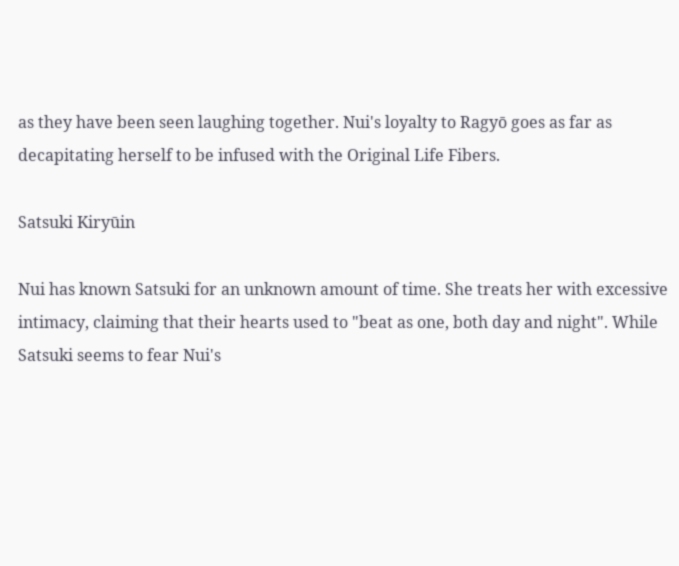as they have been seen laughing together. Nui's loyalty to Ragyō goes as far as decapitating herself to be infused with the Original Life Fibers.

Satsuki Kiryūin

Nui has known Satsuki for an unknown amount of time. She treats her with excessive intimacy, claiming that their hearts used to "beat as one, both day and night". While Satsuki seems to fear Nui's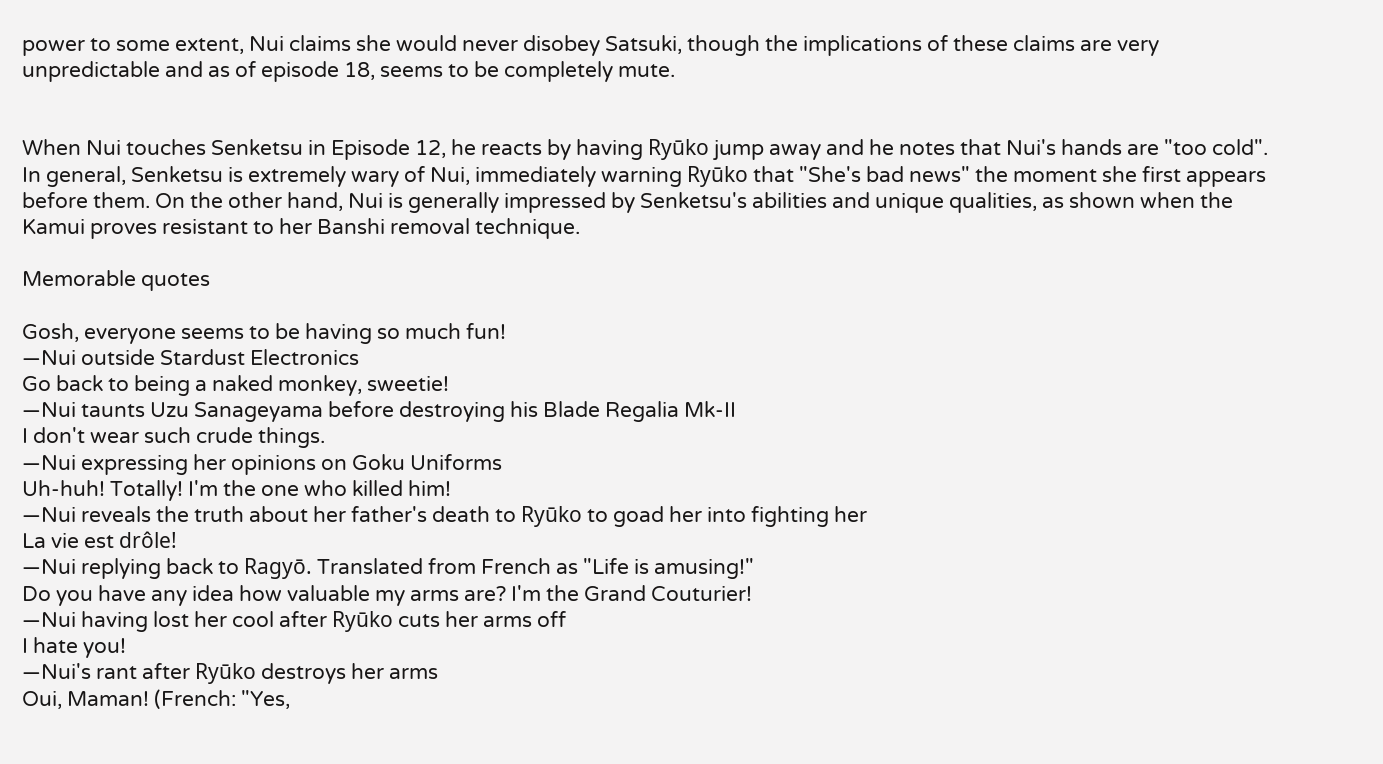power to some extent, Nui claims she would never disobey Satsuki, though the implications of these claims are very unpredictable and as of episode 18, seems to be completely mute.


When Nui touches Senketsu in Episode 12, he reacts by having Ryūko jump away and he notes that Nui's hands are "too cold". In general, Senketsu is extremely wary of Nui, immediately warning Ryūko that "She's bad news" the moment she first appears before them. On the other hand, Nui is generally impressed by Senketsu's abilities and unique qualities, as shown when the Kamui proves resistant to her Banshi removal technique.

Memorable quotes

Gosh, everyone seems to be having so much fun!
—Nui outside Stardust Electronics
Go back to being a naked monkey, sweetie!
—Nui taunts Uzu Sanageyama before destroying his Blade Regalia Mk-II
I don't wear such crude things.
—Nui expressing her opinions on Goku Uniforms
Uh-huh! Totally! I'm the one who killed him!
—Nui reveals the truth about her father's death to Ryūko to goad her into fighting her
La vie est drôle!
—Nui replying back to Ragyō. Translated from French as "Life is amusing!"
Do you have any idea how valuable my arms are? I'm the Grand Couturier!
—Nui having lost her cool after Ryūko cuts her arms off
I hate you!
—Nui's rant after Ryūko destroys her arms
Oui, Maman! (French: "Yes,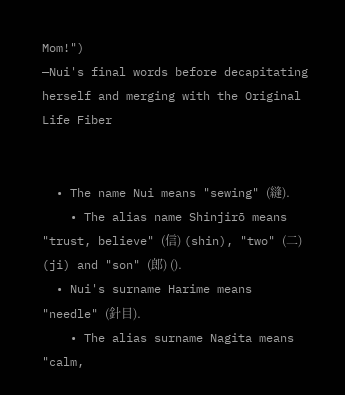Mom!")
—Nui's final words before decapitating herself and merging with the Original Life Fiber


  • The name Nui means "sewing" (縫).
    • The alias name Shinjirō means "trust, believe" (信) (shin), "two" (二) (ji) and "son" (郎) ().
  • Nui's surname Harime means "needle" (針目).
    • The alias surname Nagita means "calm,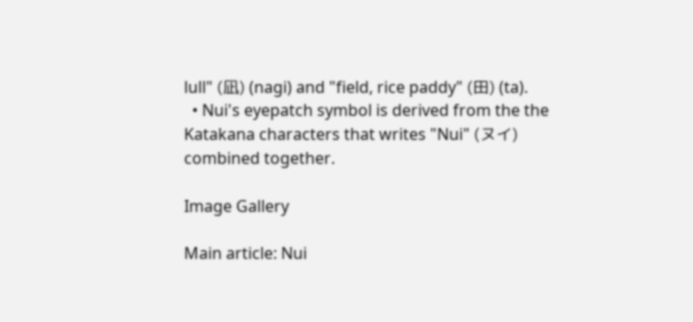lull" (凪) (nagi) and "field, rice paddy" (田) (ta).
  • Nui's eyepatch symbol is derived from the the Katakana characters that writes "Nui" (ヌイ) combined together.

Image Gallery

Main article: Nui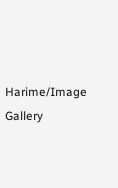Harime/Image Gallery